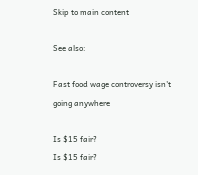Skip to main content

See also:

Fast food wage controversy isn't going anywhere

Is $15 fair?
Is $15 fair?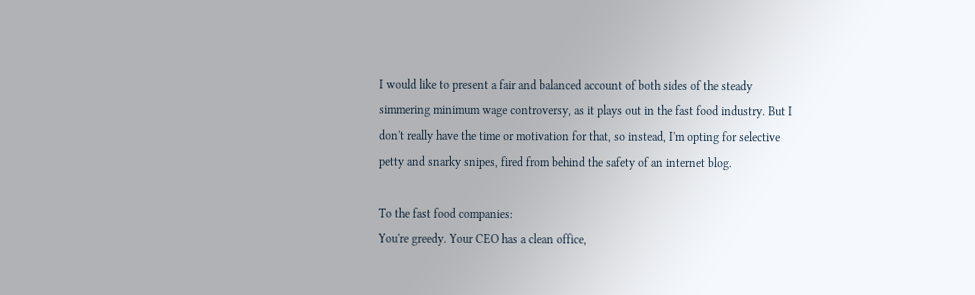I would like to present a fair and balanced account of both sides of the steady simmering minimum wage controversy, as it plays out in the fast food industry. But I don't really have the time or motivation for that, so instead, I'm opting for selective petty and snarky snipes, fired from behind the safety of an internet blog.

To the fast food companies:
You're greedy. Your CEO has a clean office,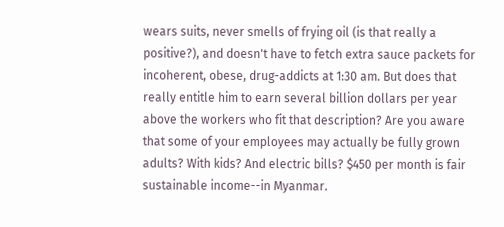wears suits, never smells of frying oil (is that really a positive?), and doesn't have to fetch extra sauce packets for incoherent, obese, drug-addicts at 1:30 am. But does that really entitle him to earn several billion dollars per year above the workers who fit that description? Are you aware that some of your employees may actually be fully grown adults? With kids? And electric bills? $450 per month is fair sustainable income--in Myanmar.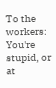To the workers:
You're stupid, or at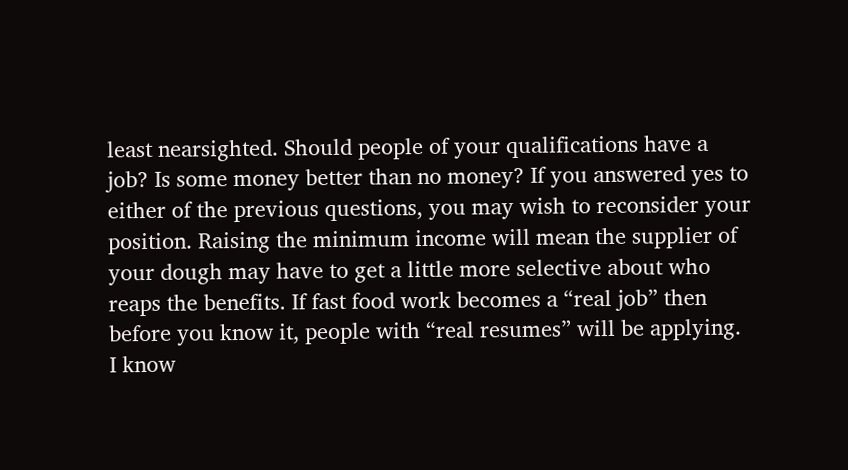least nearsighted. Should people of your qualifications have a job? Is some money better than no money? If you answered yes to either of the previous questions, you may wish to reconsider your position. Raising the minimum income will mean the supplier of your dough may have to get a little more selective about who reaps the benefits. If fast food work becomes a “real job” then before you know it, people with “real resumes” will be applying. I know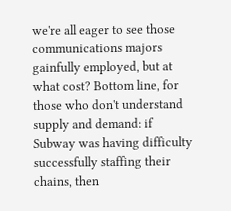we're all eager to see those communications majors gainfully employed, but at what cost? Bottom line, for those who don't understand supply and demand: if Subway was having difficulty successfully staffing their chains, then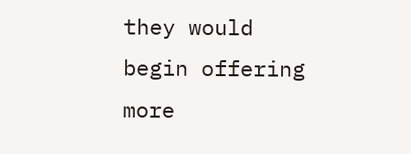they would begin offering more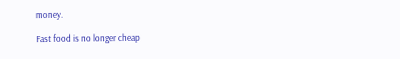money.

Fast food is no longer cheap